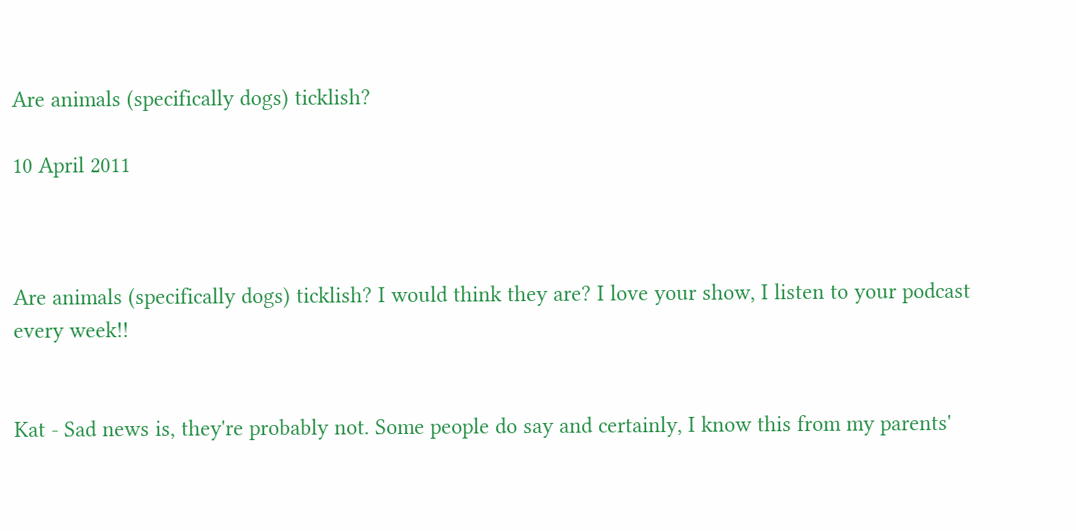Are animals (specifically dogs) ticklish?

10 April 2011



Are animals (specifically dogs) ticklish? I would think they are? I love your show, I listen to your podcast every week!!


Kat - Sad news is, they're probably not. Some people do say and certainly, I know this from my parents'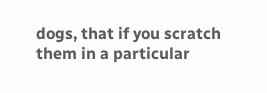dogs, that if you scratch them in a particular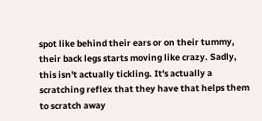spot like behind their ears or on their tummy, their back legs starts moving like crazy. Sadly, this isn't actually tickling. It's actually a scratching reflex that they have that helps them to scratch away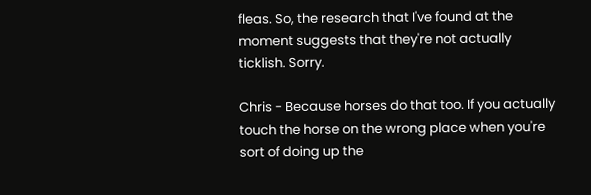fleas. So, the research that I've found at the moment suggests that they're not actually ticklish. Sorry.

Chris - Because horses do that too. If you actually touch the horse on the wrong place when you're sort of doing up the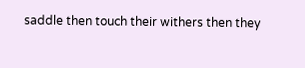saddle then touch their withers then they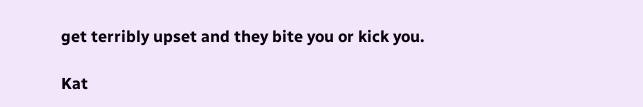get terribly upset and they bite you or kick you.

Kat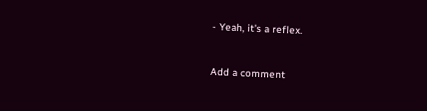- Yeah, it's a reflex.


Add a comment